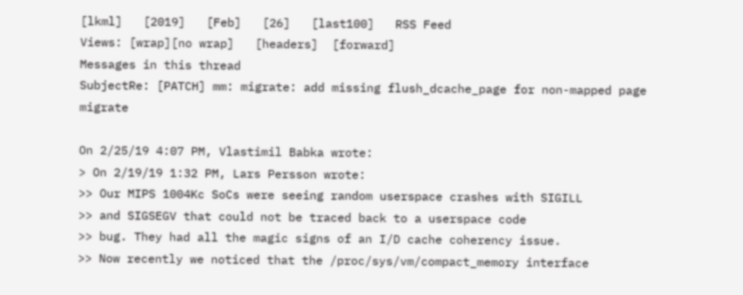[lkml]   [2019]   [Feb]   [26]   [last100]   RSS Feed
Views: [wrap][no wrap]   [headers]  [forward]
Messages in this thread
SubjectRe: [PATCH] mm: migrate: add missing flush_dcache_page for non-mapped page migrate

On 2/25/19 4:07 PM, Vlastimil Babka wrote:
> On 2/19/19 1:32 PM, Lars Persson wrote:
>> Our MIPS 1004Kc SoCs were seeing random userspace crashes with SIGILL
>> and SIGSEGV that could not be traced back to a userspace code
>> bug. They had all the magic signs of an I/D cache coherency issue.
>> Now recently we noticed that the /proc/sys/vm/compact_memory interface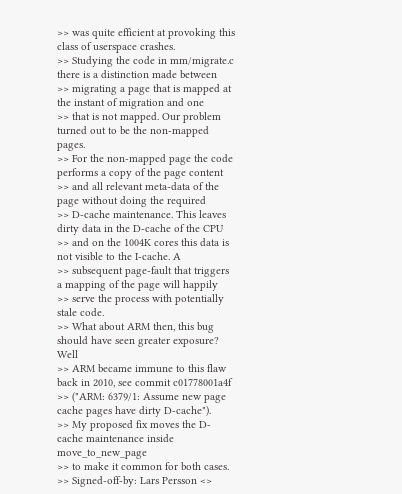>> was quite efficient at provoking this class of userspace crashes.
>> Studying the code in mm/migrate.c there is a distinction made between
>> migrating a page that is mapped at the instant of migration and one
>> that is not mapped. Our problem turned out to be the non-mapped pages.
>> For the non-mapped page the code performs a copy of the page content
>> and all relevant meta-data of the page without doing the required
>> D-cache maintenance. This leaves dirty data in the D-cache of the CPU
>> and on the 1004K cores this data is not visible to the I-cache. A
>> subsequent page-fault that triggers a mapping of the page will happily
>> serve the process with potentially stale code.
>> What about ARM then, this bug should have seen greater exposure? Well
>> ARM became immune to this flaw back in 2010, see commit c01778001a4f
>> ("ARM: 6379/1: Assume new page cache pages have dirty D-cache").
>> My proposed fix moves the D-cache maintenance inside move_to_new_page
>> to make it common for both cases.
>> Signed-off-by: Lars Persson <>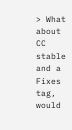> What about CC stable and a Fixes tag, would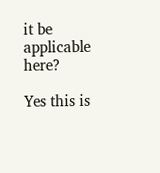it be applicable here?

Yes this is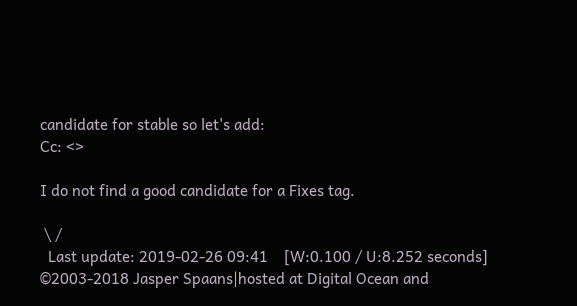candidate for stable so let's add:
Cc: <>

I do not find a good candidate for a Fixes tag.

 \ /
  Last update: 2019-02-26 09:41    [W:0.100 / U:8.252 seconds]
©2003-2018 Jasper Spaans|hosted at Digital Ocean and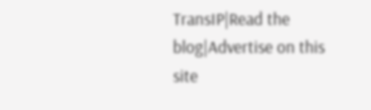TransIP|Read the blog|Advertise on this site